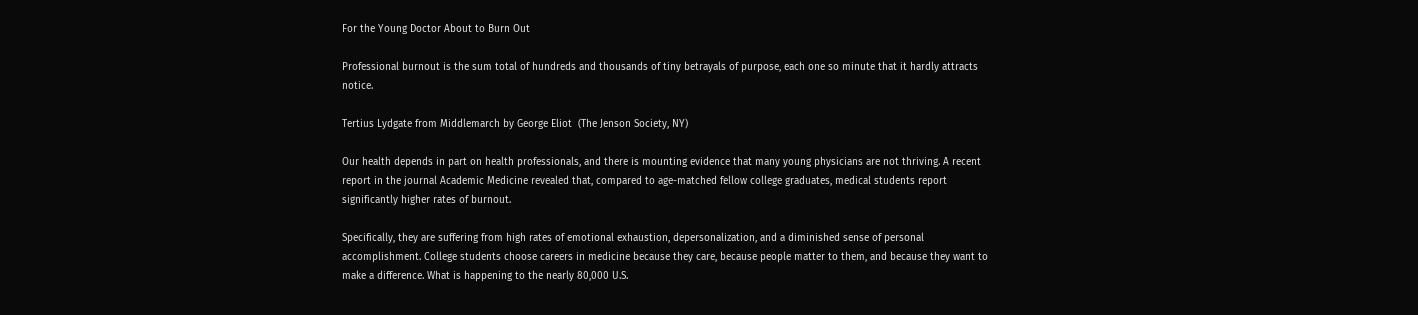For the Young Doctor About to Burn Out

Professional burnout is the sum total of hundreds and thousands of tiny betrayals of purpose, each one so minute that it hardly attracts notice.

Tertius Lydgate from Middlemarch by George Eliot  (The Jenson Society, NY)

Our health depends in part on health professionals, and there is mounting evidence that many young physicians are not thriving. A recent report in the journal Academic Medicine revealed that, compared to age-matched fellow college graduates, medical students report significantly higher rates of burnout.

Specifically, they are suffering from high rates of emotional exhaustion, depersonalization, and a diminished sense of personal accomplishment. College students choose careers in medicine because they care, because people matter to them, and because they want to make a difference. What is happening to the nearly 80,000 U.S.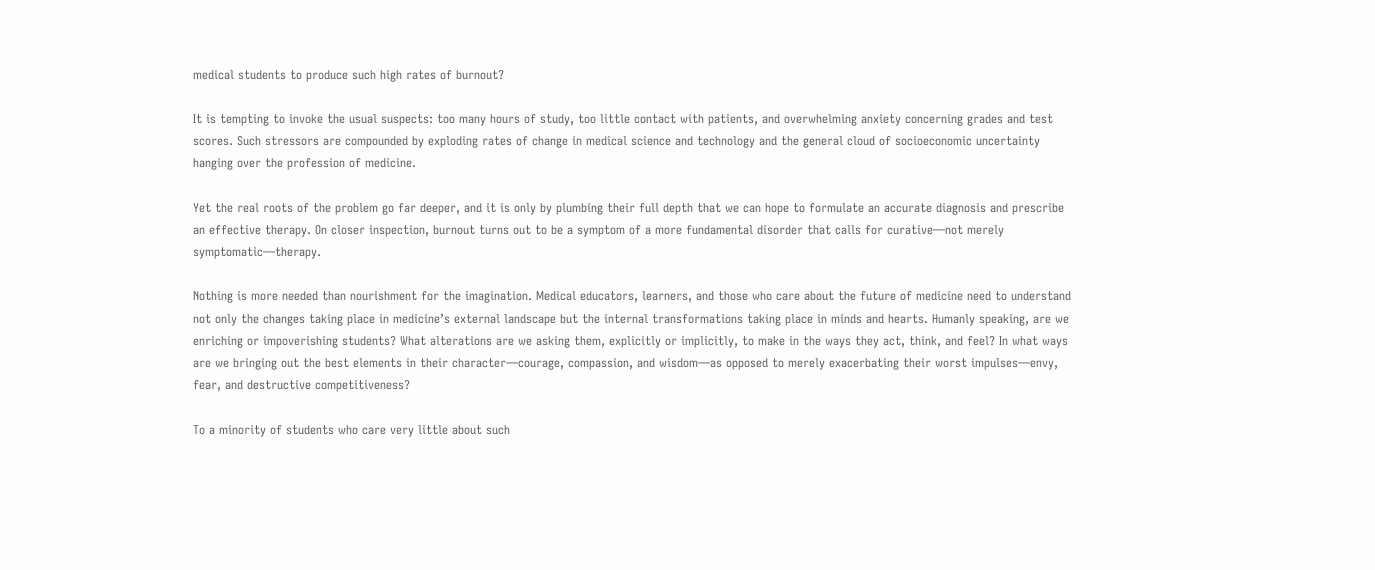medical students to produce such high rates of burnout?

It is tempting to invoke the usual suspects: too many hours of study, too little contact with patients, and overwhelming anxiety concerning grades and test scores. Such stressors are compounded by exploding rates of change in medical science and technology and the general cloud of socioeconomic uncertainty hanging over the profession of medicine.

Yet the real roots of the problem go far deeper, and it is only by plumbing their full depth that we can hope to formulate an accurate diagnosis and prescribe an effective therapy. On closer inspection, burnout turns out to be a symptom of a more fundamental disorder that calls for curative—not merely symptomatic—therapy.

Nothing is more needed than nourishment for the imagination. Medical educators, learners, and those who care about the future of medicine need to understand not only the changes taking place in medicine’s external landscape but the internal transformations taking place in minds and hearts. Humanly speaking, are we enriching or impoverishing students? What alterations are we asking them, explicitly or implicitly, to make in the ways they act, think, and feel? In what ways are we bringing out the best elements in their character—courage, compassion, and wisdom—as opposed to merely exacerbating their worst impulses—envy, fear, and destructive competitiveness?

To a minority of students who care very little about such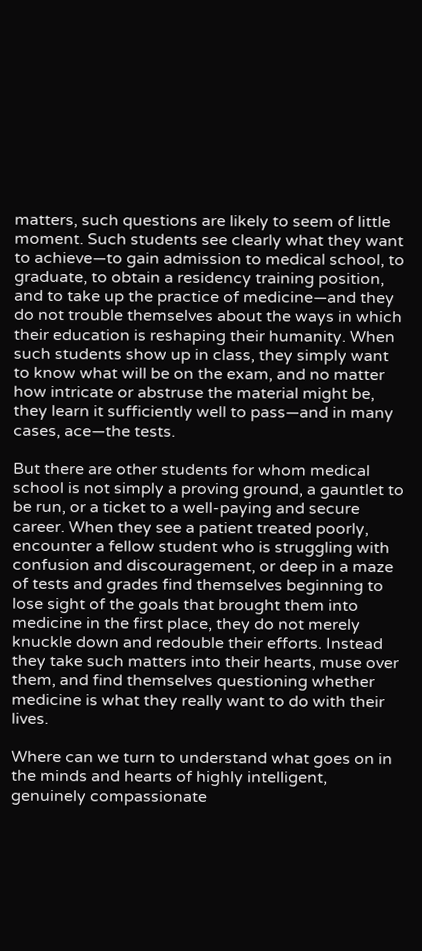matters, such questions are likely to seem of little moment. Such students see clearly what they want to achieve—to gain admission to medical school, to graduate, to obtain a residency training position, and to take up the practice of medicine—and they do not trouble themselves about the ways in which their education is reshaping their humanity. When such students show up in class, they simply want to know what will be on the exam, and no matter how intricate or abstruse the material might be, they learn it sufficiently well to pass—and in many cases, ace—the tests.

But there are other students for whom medical school is not simply a proving ground, a gauntlet to be run, or a ticket to a well-paying and secure career. When they see a patient treated poorly, encounter a fellow student who is struggling with confusion and discouragement, or deep in a maze of tests and grades find themselves beginning to lose sight of the goals that brought them into medicine in the first place, they do not merely knuckle down and redouble their efforts. Instead they take such matters into their hearts, muse over them, and find themselves questioning whether medicine is what they really want to do with their lives.

Where can we turn to understand what goes on in the minds and hearts of highly intelligent, genuinely compassionate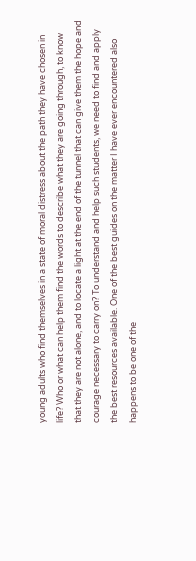young adults who find themselves in a state of moral distress about the path they have chosen in life? Who or what can help them find the words to describe what they are going through, to know that they are not alone, and to locate a light at the end of the tunnel that can give them the hope and courage necessary to carry on? To understand and help such students, we need to find and apply the best resources available. One of the best guides on the matter I have ever encountered also happens to be one of the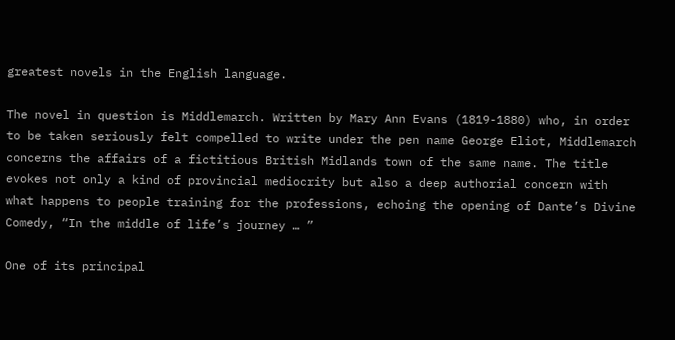greatest novels in the English language.

The novel in question is Middlemarch. Written by Mary Ann Evans (1819-1880) who, in order to be taken seriously felt compelled to write under the pen name George Eliot, Middlemarch concerns the affairs of a fictitious British Midlands town of the same name. The title evokes not only a kind of provincial mediocrity but also a deep authorial concern with what happens to people training for the professions, echoing the opening of Dante’s Divine Comedy, “In the middle of life’s journey … ”

One of its principal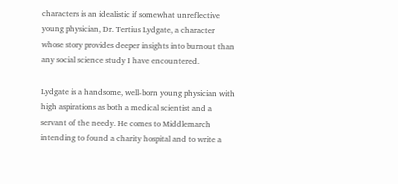characters is an idealistic if somewhat unreflective young physician, Dr. Tertius Lydgate, a character whose story provides deeper insights into burnout than any social science study I have encountered.

Lydgate is a handsome, well-born young physician with high aspirations as both a medical scientist and a servant of the needy. He comes to Middlemarch intending to found a charity hospital and to write a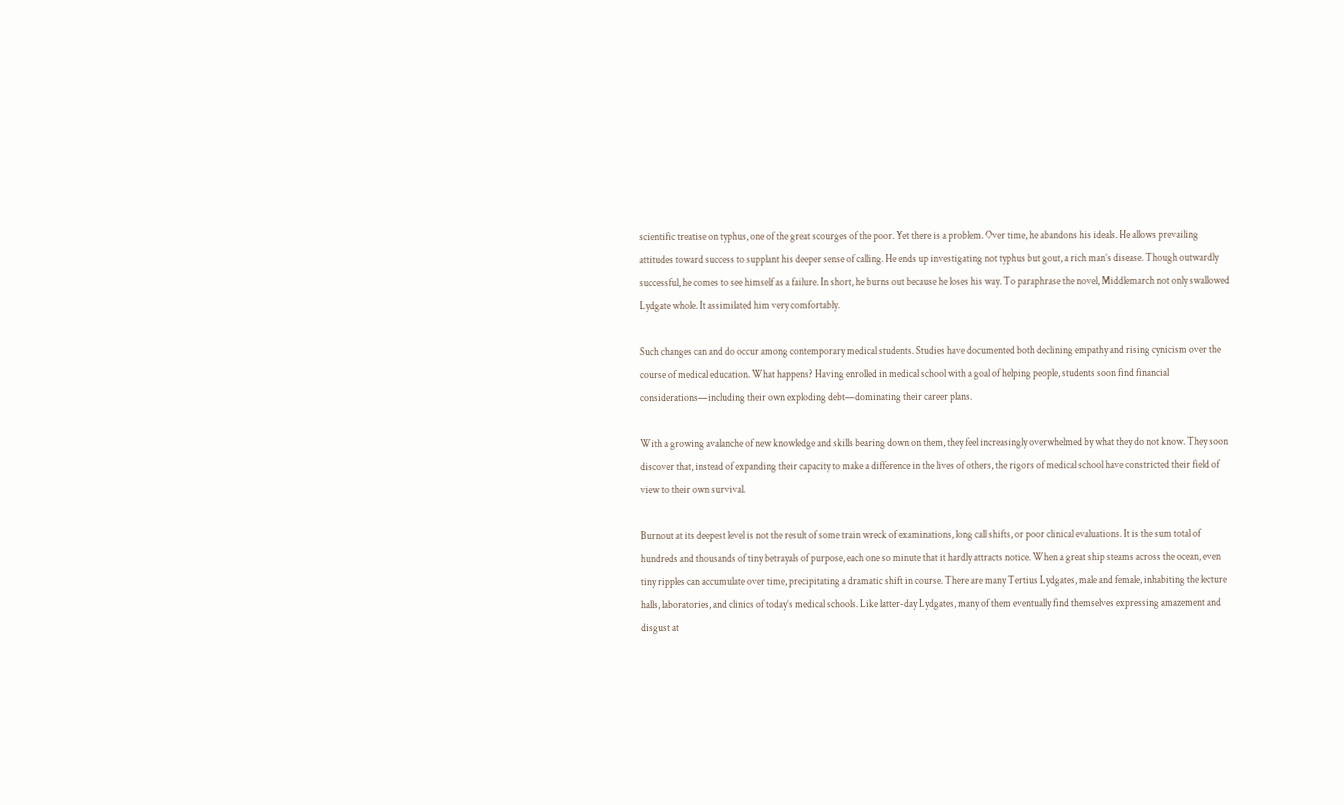scientific treatise on typhus, one of the great scourges of the poor. Yet there is a problem. Over time, he abandons his ideals. He allows prevailing attitudes toward success to supplant his deeper sense of calling. He ends up investigating not typhus but gout, a rich man’s disease. Though outwardly successful, he comes to see himself as a failure. In short, he burns out because he loses his way. To paraphrase the novel, Middlemarch not only swallowed Lydgate whole. It assimilated him very comfortably.

Such changes can and do occur among contemporary medical students. Studies have documented both declining empathy and rising cynicism over the course of medical education. What happens? Having enrolled in medical school with a goal of helping people, students soon find financial considerations—including their own exploding debt—dominating their career plans.

With a growing avalanche of new knowledge and skills bearing down on them, they feel increasingly overwhelmed by what they do not know. They soon discover that, instead of expanding their capacity to make a difference in the lives of others, the rigors of medical school have constricted their field of view to their own survival.

Burnout at its deepest level is not the result of some train wreck of examinations, long call shifts, or poor clinical evaluations. It is the sum total of hundreds and thousands of tiny betrayals of purpose, each one so minute that it hardly attracts notice. When a great ship steams across the ocean, even tiny ripples can accumulate over time, precipitating a dramatic shift in course. There are many Tertius Lydgates, male and female, inhabiting the lecture halls, laboratories, and clinics of today’s medical schools. Like latter-day Lydgates, many of them eventually find themselves expressing amazement and disgust at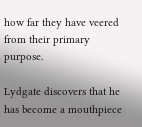how far they have veered from their primary purpose.

Lydgate discovers that he has become a mouthpiece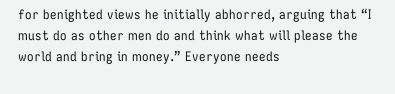for benighted views he initially abhorred, arguing that “I must do as other men do and think what will please the world and bring in money.” Everyone needs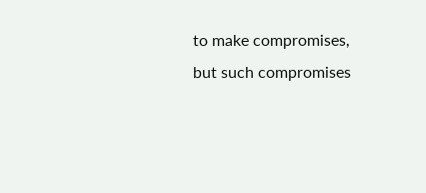to make compromises, but such compromises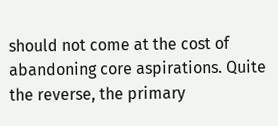should not come at the cost of abandoning core aspirations. Quite the reverse, the primary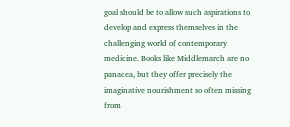goal should be to allow such aspirations to develop and express themselves in the challenging world of contemporary medicine. Books like Middlemarch are no panacea, but they offer precisely the imaginative nourishment so often missing from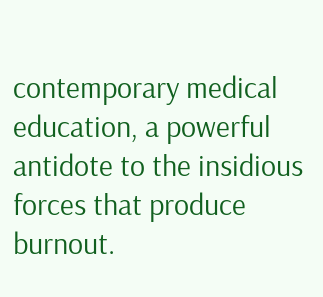contemporary medical education, a powerful antidote to the insidious forces that produce burnout.